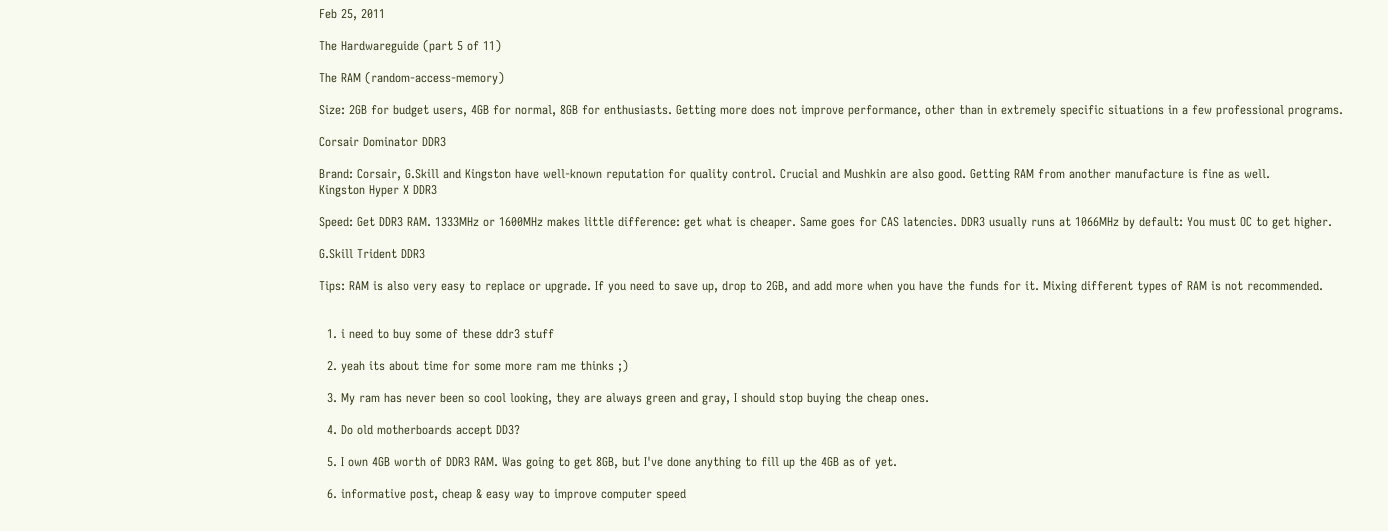Feb 25, 2011

The Hardwareguide (part 5 of 11)

The RAM (random-access-memory)

Size: 2GB for budget users, 4GB for normal, 8GB for enthusiasts. Getting more does not improve performance, other than in extremely specific situations in a few professional programs.

Corsair Dominator DDR3

Brand: Corsair, G.Skill and Kingston have well-known reputation for quality control. Crucial and Mushkin are also good. Getting RAM from another manufacture is fine as well.
Kingston Hyper X DDR3

Speed: Get DDR3 RAM. 1333MHz or 1600MHz makes little difference: get what is cheaper. Same goes for CAS latencies. DDR3 usually runs at 1066MHz by default: You must OC to get higher.

G.Skill Trident DDR3

Tips: RAM is also very easy to replace or upgrade. If you need to save up, drop to 2GB, and add more when you have the funds for it. Mixing different types of RAM is not recommended.


  1. i need to buy some of these ddr3 stuff

  2. yeah its about time for some more ram me thinks ;)

  3. My ram has never been so cool looking, they are always green and gray, I should stop buying the cheap ones.

  4. Do old motherboards accept DD3?

  5. I own 4GB worth of DDR3 RAM. Was going to get 8GB, but I've done anything to fill up the 4GB as of yet.

  6. informative post, cheap & easy way to improve computer speed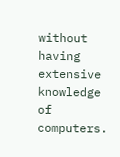without having extensive knowledge of computers.